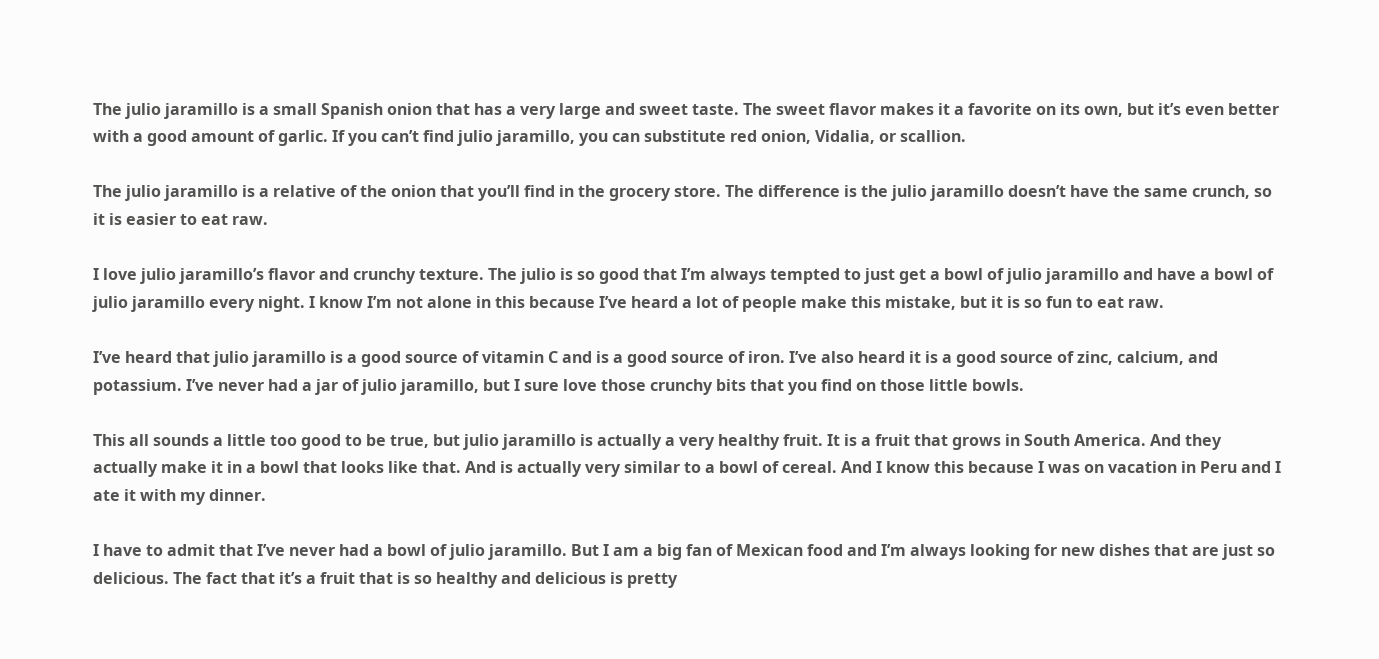The julio jaramillo is a small Spanish onion that has a very large and sweet taste. The sweet flavor makes it a favorite on its own, but it’s even better with a good amount of garlic. If you can’t find julio jaramillo, you can substitute red onion, Vidalia, or scallion.

The julio jaramillo is a relative of the onion that you’ll find in the grocery store. The difference is the julio jaramillo doesn’t have the same crunch, so it is easier to eat raw.

I love julio jaramillo’s flavor and crunchy texture. The julio is so good that I’m always tempted to just get a bowl of julio jaramillo and have a bowl of julio jaramillo every night. I know I’m not alone in this because I’ve heard a lot of people make this mistake, but it is so fun to eat raw.

I’ve heard that julio jaramillo is a good source of vitamin C and is a good source of iron. I’ve also heard it is a good source of zinc, calcium, and potassium. I’ve never had a jar of julio jaramillo, but I sure love those crunchy bits that you find on those little bowls.

This all sounds a little too good to be true, but julio jaramillo is actually a very healthy fruit. It is a fruit that grows in South America. And they actually make it in a bowl that looks like that. And is actually very similar to a bowl of cereal. And I know this because I was on vacation in Peru and I ate it with my dinner.

I have to admit that I’ve never had a bowl of julio jaramillo. But I am a big fan of Mexican food and I’m always looking for new dishes that are just so delicious. The fact that it’s a fruit that is so healthy and delicious is pretty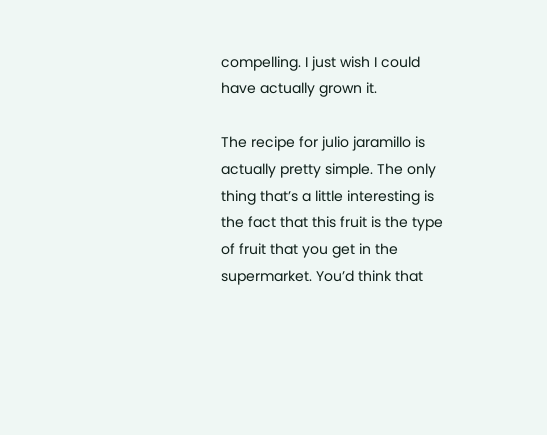compelling. I just wish I could have actually grown it.

The recipe for julio jaramillo is actually pretty simple. The only thing that’s a little interesting is the fact that this fruit is the type of fruit that you get in the supermarket. You’d think that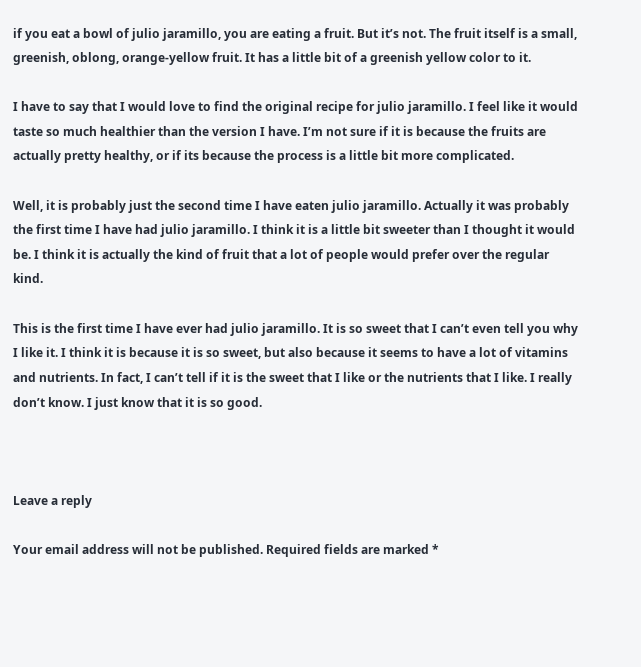if you eat a bowl of julio jaramillo, you are eating a fruit. But it’s not. The fruit itself is a small, greenish, oblong, orange-yellow fruit. It has a little bit of a greenish yellow color to it.

I have to say that I would love to find the original recipe for julio jaramillo. I feel like it would taste so much healthier than the version I have. I’m not sure if it is because the fruits are actually pretty healthy, or if its because the process is a little bit more complicated.

Well, it is probably just the second time I have eaten julio jaramillo. Actually it was probably the first time I have had julio jaramillo. I think it is a little bit sweeter than I thought it would be. I think it is actually the kind of fruit that a lot of people would prefer over the regular kind.

This is the first time I have ever had julio jaramillo. It is so sweet that I can’t even tell you why I like it. I think it is because it is so sweet, but also because it seems to have a lot of vitamins and nutrients. In fact, I can’t tell if it is the sweet that I like or the nutrients that I like. I really don’t know. I just know that it is so good.



Leave a reply

Your email address will not be published. Required fields are marked *